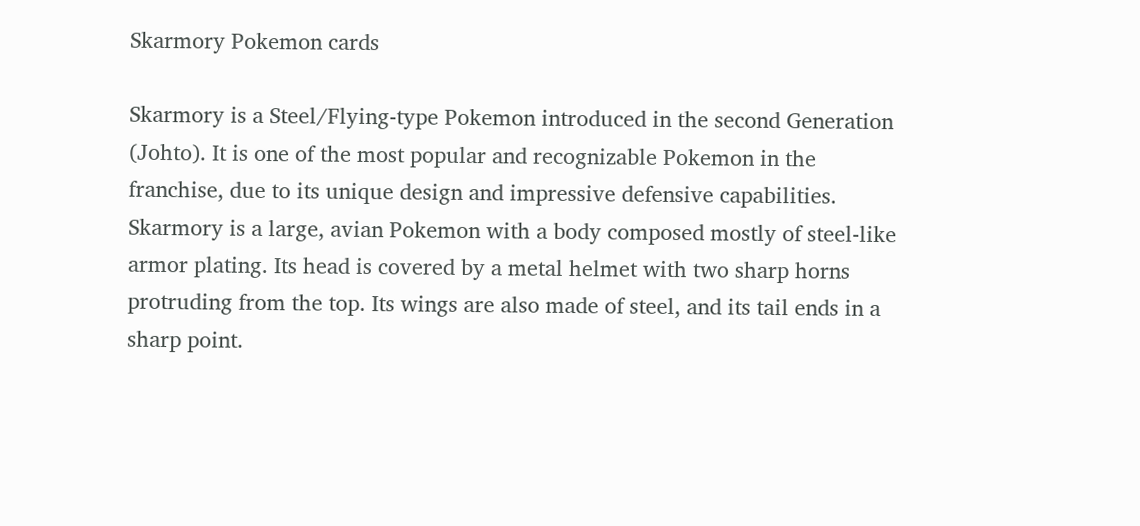Skarmory Pokemon cards

Skarmory is a Steel/Flying-type Pokemon introduced in the second Generation (Johto). It is one of the most popular and recognizable Pokemon in the franchise, due to its unique design and impressive defensive capabilities. Skarmory is a large, avian Pokemon with a body composed mostly of steel-like armor plating. Its head is covered by a metal helmet with two sharp horns protruding from the top. Its wings are also made of steel, and its tail ends in a sharp point.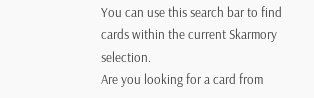You can use this search bar to find cards within the current Skarmory selection.
Are you looking for a card from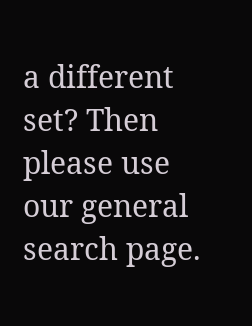a different set? Then please use our general search page.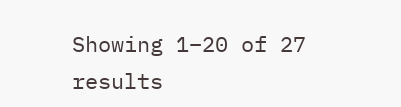Showing 1–20 of 27 results